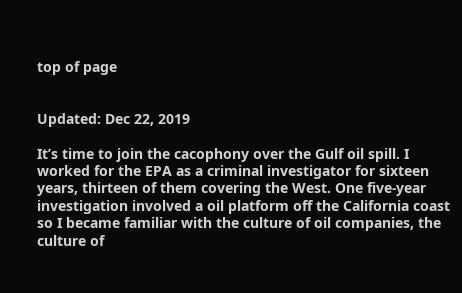top of page


Updated: Dec 22, 2019

It’s time to join the cacophony over the Gulf oil spill. I worked for the EPA as a criminal investigator for sixteen years, thirteen of them covering the West. One five-year investigation involved a oil platform off the California coast so I became familiar with the culture of oil companies, the culture of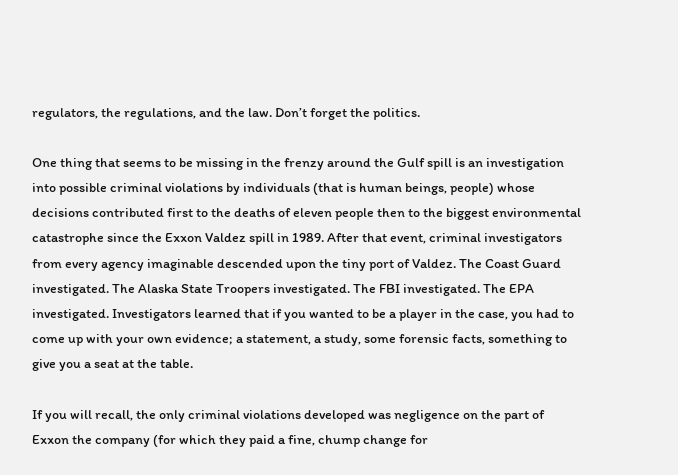regulators, the regulations, and the law. Don’t forget the politics.

One thing that seems to be missing in the frenzy around the Gulf spill is an investigation into possible criminal violations by individuals (that is human beings, people) whose decisions contributed first to the deaths of eleven people then to the biggest environmental catastrophe since the Exxon Valdez spill in 1989. After that event, criminal investigators from every agency imaginable descended upon the tiny port of Valdez. The Coast Guard investigated. The Alaska State Troopers investigated. The FBI investigated. The EPA investigated. Investigators learned that if you wanted to be a player in the case, you had to come up with your own evidence; a statement, a study, some forensic facts, something to give you a seat at the table.

If you will recall, the only criminal violations developed was negligence on the part of Exxon the company (for which they paid a fine, chump change for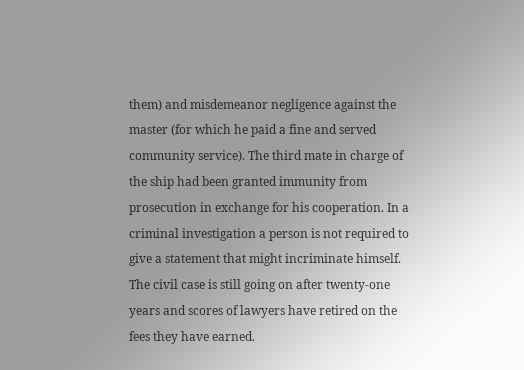them) and misdemeanor negligence against the master (for which he paid a fine and served community service). The third mate in charge of the ship had been granted immunity from prosecution in exchange for his cooperation. In a criminal investigation a person is not required to give a statement that might incriminate himself. The civil case is still going on after twenty-one years and scores of lawyers have retired on the fees they have earned.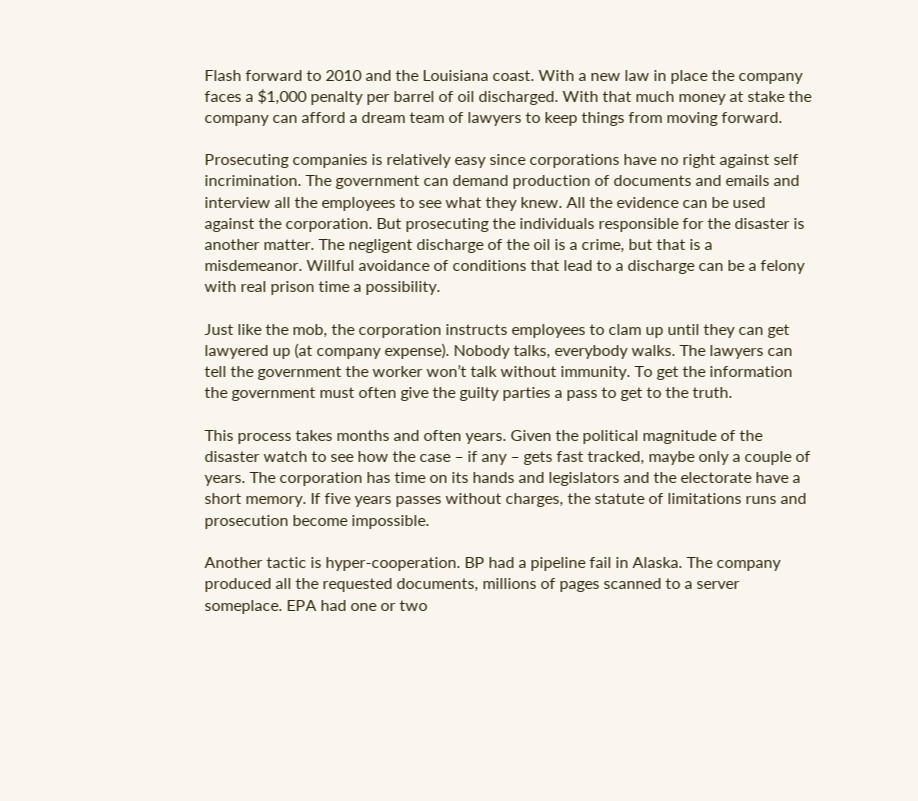Flash forward to 2010 and the Louisiana coast. With a new law in place the company faces a $1,000 penalty per barrel of oil discharged. With that much money at stake the company can afford a dream team of lawyers to keep things from moving forward.

Prosecuting companies is relatively easy since corporations have no right against self incrimination. The government can demand production of documents and emails and interview all the employees to see what they knew. All the evidence can be used against the corporation. But prosecuting the individuals responsible for the disaster is another matter. The negligent discharge of the oil is a crime, but that is a misdemeanor. Willful avoidance of conditions that lead to a discharge can be a felony with real prison time a possibility.

Just like the mob, the corporation instructs employees to clam up until they can get lawyered up (at company expense). Nobody talks, everybody walks. The lawyers can tell the government the worker won’t talk without immunity. To get the information the government must often give the guilty parties a pass to get to the truth.

This process takes months and often years. Given the political magnitude of the disaster watch to see how the case – if any – gets fast tracked, maybe only a couple of years. The corporation has time on its hands and legislators and the electorate have a short memory. If five years passes without charges, the statute of limitations runs and prosecution become impossible.

Another tactic is hyper-cooperation. BP had a pipeline fail in Alaska. The company produced all the requested documents, millions of pages scanned to a server someplace. EPA had one or two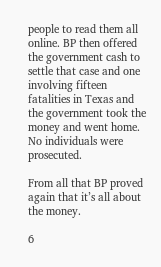people to read them all online. BP then offered the government cash to settle that case and one involving fifteen fatalities in Texas and the government took the money and went home. No individuals were prosecuted.

From all that BP proved again that it’s all about the money.

6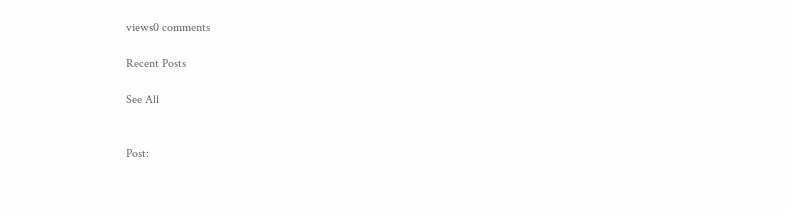views0 comments

Recent Posts

See All


Post: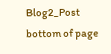Blog2_Post
bottom of page